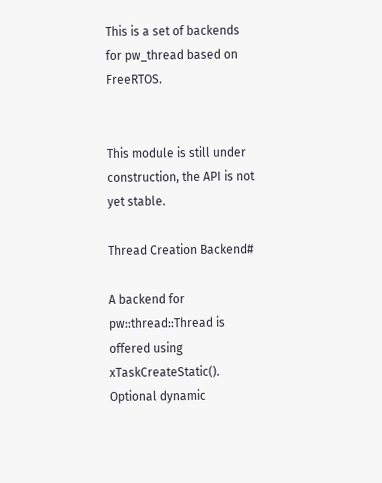This is a set of backends for pw_thread based on FreeRTOS.


This module is still under construction, the API is not yet stable.

Thread Creation Backend#

A backend for pw::thread::Thread is offered using xTaskCreateStatic(). Optional dynamic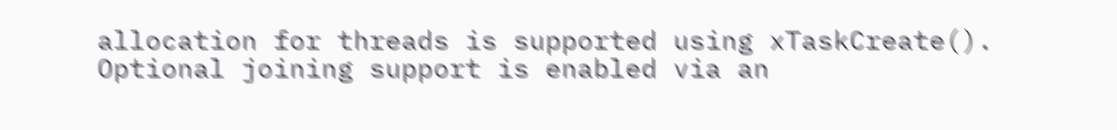allocation for threads is supported using xTaskCreate(). Optional joining support is enabled via an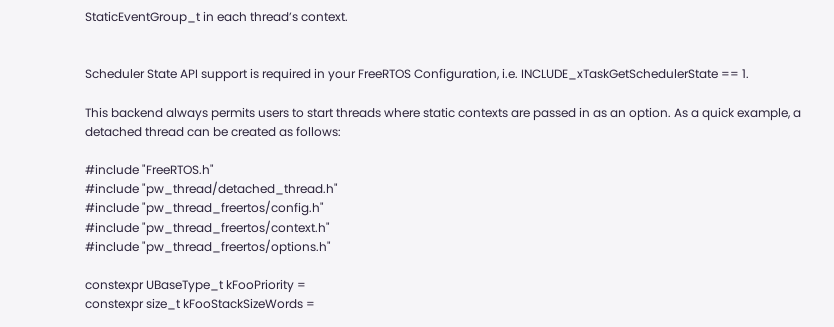StaticEventGroup_t in each thread’s context.


Scheduler State API support is required in your FreeRTOS Configuration, i.e. INCLUDE_xTaskGetSchedulerState == 1.

This backend always permits users to start threads where static contexts are passed in as an option. As a quick example, a detached thread can be created as follows:

#include "FreeRTOS.h"
#include "pw_thread/detached_thread.h"
#include "pw_thread_freertos/config.h"
#include "pw_thread_freertos/context.h"
#include "pw_thread_freertos/options.h"

constexpr UBaseType_t kFooPriority =
constexpr size_t kFooStackSizeWords =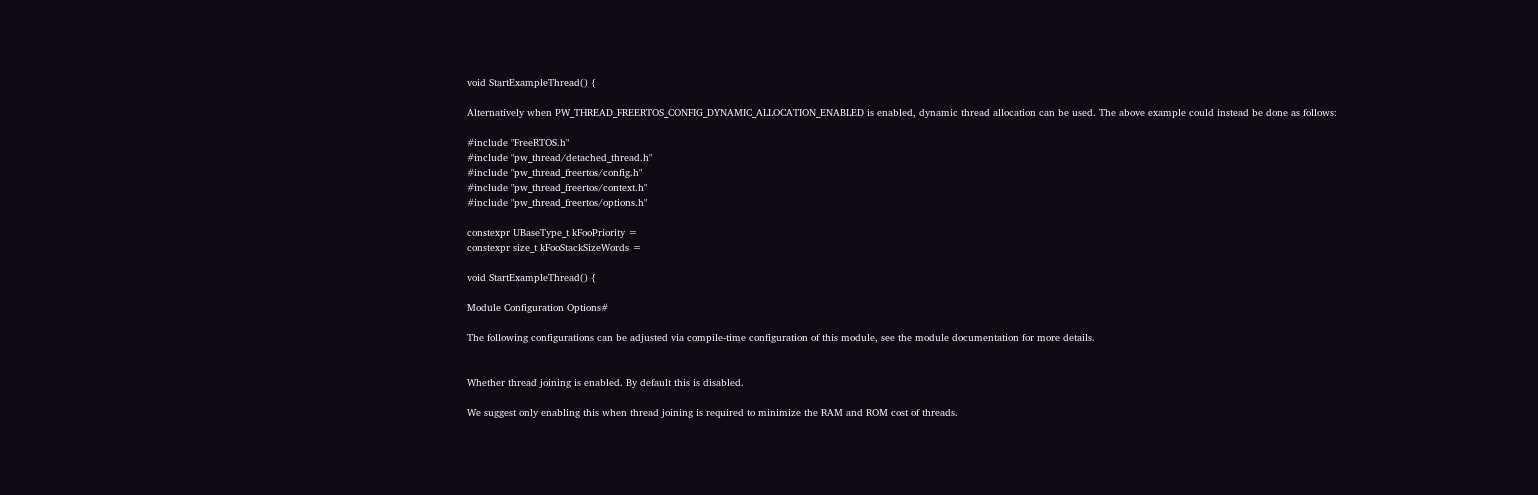void StartExampleThread() {

Alternatively when PW_THREAD_FREERTOS_CONFIG_DYNAMIC_ALLOCATION_ENABLED is enabled, dynamic thread allocation can be used. The above example could instead be done as follows:

#include "FreeRTOS.h"
#include "pw_thread/detached_thread.h"
#include "pw_thread_freertos/config.h"
#include "pw_thread_freertos/context.h"
#include "pw_thread_freertos/options.h"

constexpr UBaseType_t kFooPriority =
constexpr size_t kFooStackSizeWords =

void StartExampleThread() {

Module Configuration Options#

The following configurations can be adjusted via compile-time configuration of this module, see the module documentation for more details.


Whether thread joining is enabled. By default this is disabled.

We suggest only enabling this when thread joining is required to minimize the RAM and ROM cost of threads.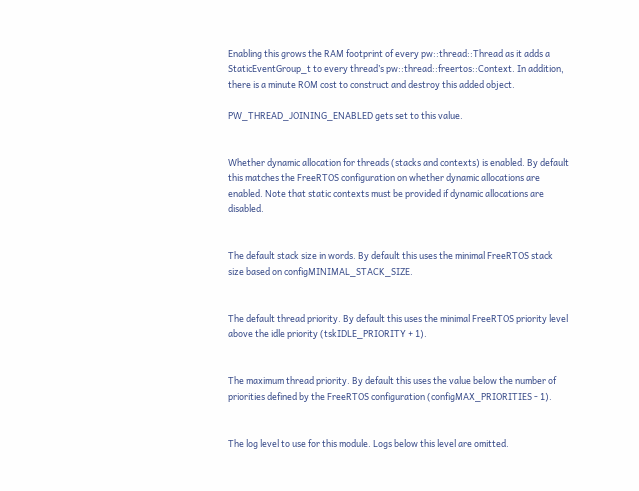Enabling this grows the RAM footprint of every pw::thread::Thread as it adds a StaticEventGroup_t to every thread’s pw::thread::freertos::Context. In addition, there is a minute ROM cost to construct and destroy this added object.

PW_THREAD_JOINING_ENABLED gets set to this value.


Whether dynamic allocation for threads (stacks and contexts) is enabled. By default this matches the FreeRTOS configuration on whether dynamic allocations are enabled. Note that static contexts must be provided if dynamic allocations are disabled.


The default stack size in words. By default this uses the minimal FreeRTOS stack size based on configMINIMAL_STACK_SIZE.


The default thread priority. By default this uses the minimal FreeRTOS priority level above the idle priority (tskIDLE_PRIORITY + 1).


The maximum thread priority. By default this uses the value below the number of priorities defined by the FreeRTOS configuration (configMAX_PRIORITIES - 1).


The log level to use for this module. Logs below this level are omitted.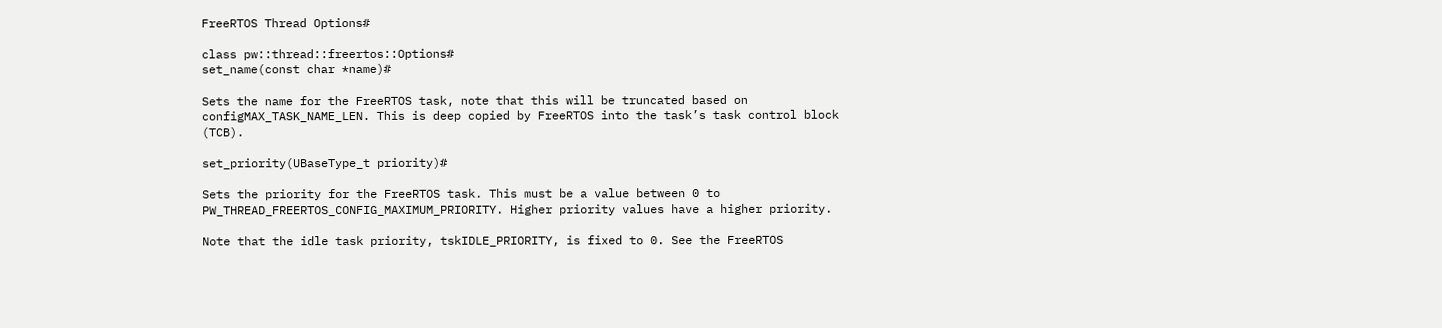FreeRTOS Thread Options#

class pw::thread::freertos::Options#
set_name(const char *name)#

Sets the name for the FreeRTOS task, note that this will be truncated based on configMAX_TASK_NAME_LEN. This is deep copied by FreeRTOS into the task’s task control block (TCB).

set_priority(UBaseType_t priority)#

Sets the priority for the FreeRTOS task. This must be a value between 0 to PW_THREAD_FREERTOS_CONFIG_MAXIMUM_PRIORITY. Higher priority values have a higher priority.

Note that the idle task priority, tskIDLE_PRIORITY, is fixed to 0. See the FreeRTOS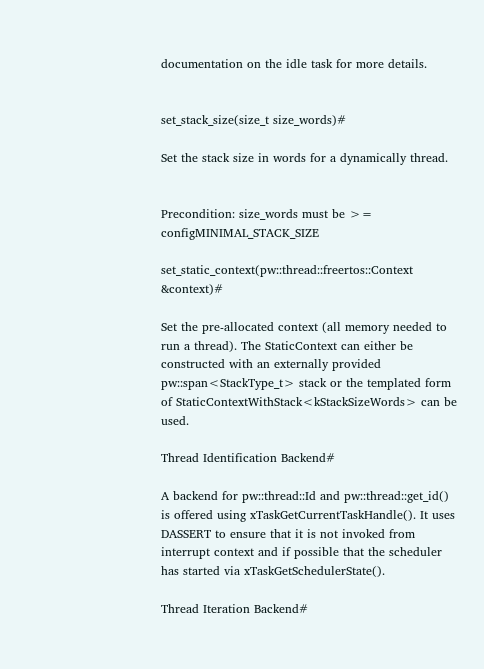documentation on the idle task for more details.


set_stack_size(size_t size_words)#

Set the stack size in words for a dynamically thread.


Precondition: size_words must be >= configMINIMAL_STACK_SIZE

set_static_context(pw::thread::freertos::Context &context)#

Set the pre-allocated context (all memory needed to run a thread). The StaticContext can either be constructed with an externally provided pw::span<StackType_t> stack or the templated form of StaticContextWithStack<kStackSizeWords> can be used.

Thread Identification Backend#

A backend for pw::thread::Id and pw::thread::get_id() is offered using xTaskGetCurrentTaskHandle(). It uses DASSERT to ensure that it is not invoked from interrupt context and if possible that the scheduler has started via xTaskGetSchedulerState().

Thread Iteration Backend#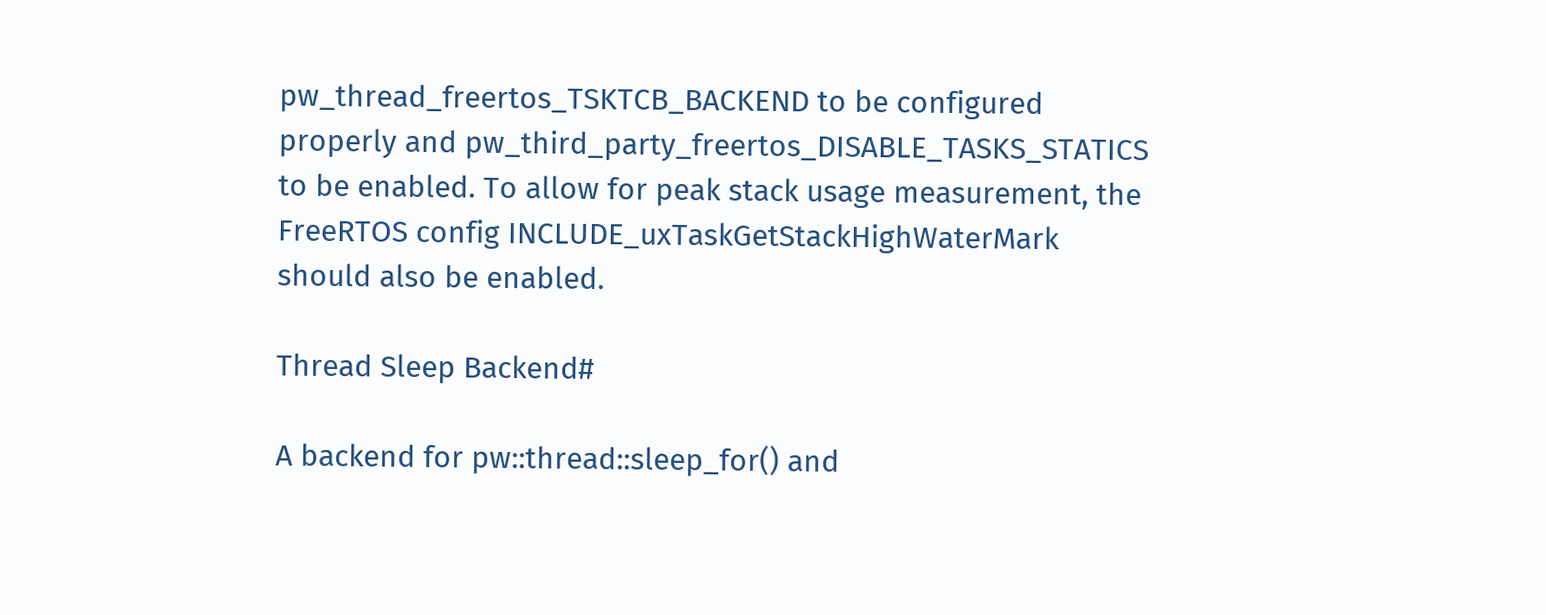pw_thread_freertos_TSKTCB_BACKEND to be configured properly and pw_third_party_freertos_DISABLE_TASKS_STATICS to be enabled. To allow for peak stack usage measurement, the FreeRTOS config INCLUDE_uxTaskGetStackHighWaterMark should also be enabled.

Thread Sleep Backend#

A backend for pw::thread::sleep_for() and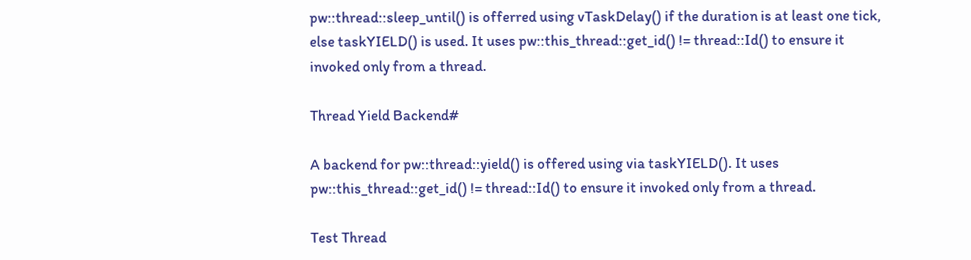pw::thread::sleep_until() is offerred using vTaskDelay() if the duration is at least one tick, else taskYIELD() is used. It uses pw::this_thread::get_id() != thread::Id() to ensure it invoked only from a thread.

Thread Yield Backend#

A backend for pw::thread::yield() is offered using via taskYIELD(). It uses pw::this_thread::get_id() != thread::Id() to ensure it invoked only from a thread.

Test Thread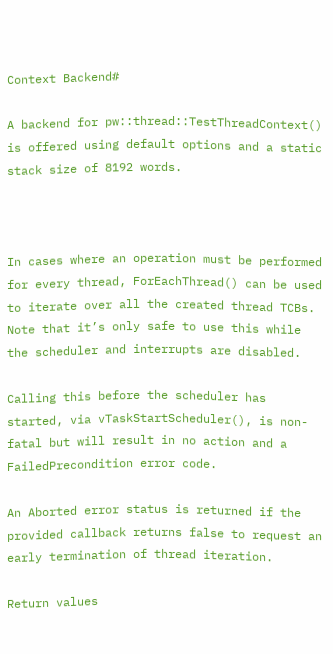Context Backend#

A backend for pw::thread::TestThreadContext() is offered using default options and a static stack size of 8192 words.



In cases where an operation must be performed for every thread, ForEachThread() can be used to iterate over all the created thread TCBs. Note that it’s only safe to use this while the scheduler and interrupts are disabled.

Calling this before the scheduler has started, via vTaskStartScheduler(), is non-fatal but will result in no action and a FailedPrecondition error code.

An Aborted error status is returned if the provided callback returns false to request an early termination of thread iteration.

Return values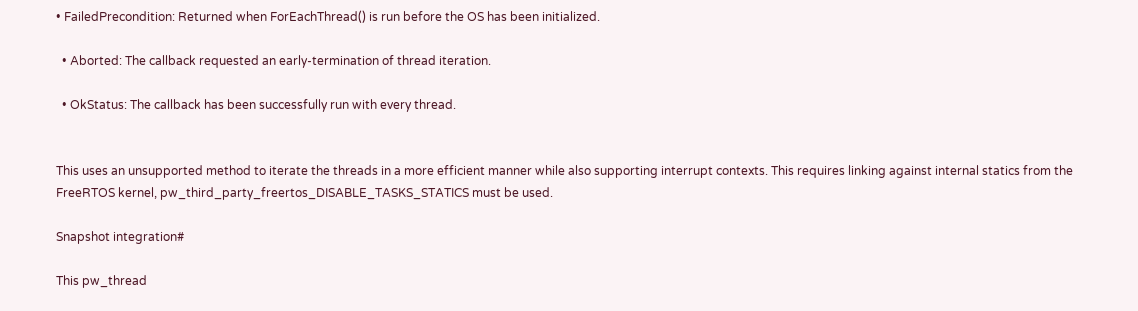• FailedPrecondition: Returned when ForEachThread() is run before the OS has been initialized.

  • Aborted: The callback requested an early-termination of thread iteration.

  • OkStatus: The callback has been successfully run with every thread.


This uses an unsupported method to iterate the threads in a more efficient manner while also supporting interrupt contexts. This requires linking against internal statics from the FreeRTOS kernel, pw_third_party_freertos_DISABLE_TASKS_STATICS must be used.

Snapshot integration#

This pw_thread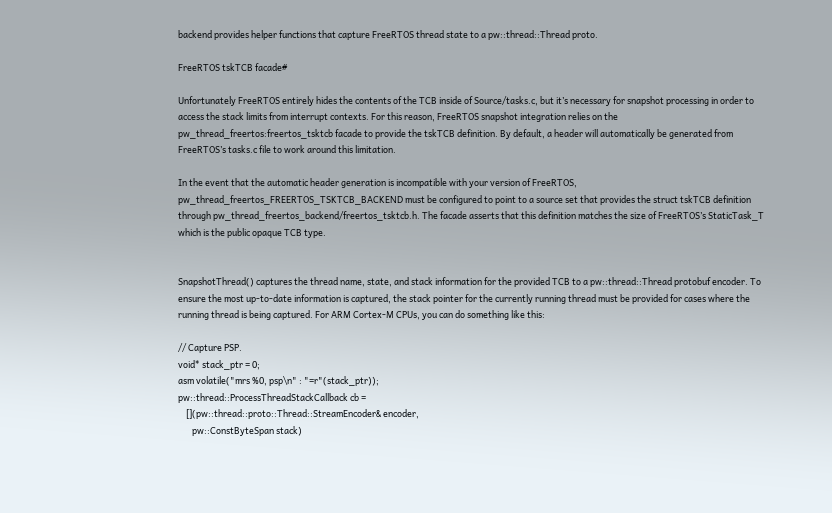backend provides helper functions that capture FreeRTOS thread state to a pw::thread::Thread proto.

FreeRTOS tskTCB facade#

Unfortunately FreeRTOS entirely hides the contents of the TCB inside of Source/tasks.c, but it’s necessary for snapshot processing in order to access the stack limits from interrupt contexts. For this reason, FreeRTOS snapshot integration relies on the pw_thread_freertos:freertos_tsktcb facade to provide the tskTCB definition. By default, a header will automatically be generated from FreeRTOS’s tasks.c file to work around this limitation.

In the event that the automatic header generation is incompatible with your version of FreeRTOS, pw_thread_freertos_FREERTOS_TSKTCB_BACKEND must be configured to point to a source set that provides the struct tskTCB definition through pw_thread_freertos_backend/freertos_tsktcb.h. The facade asserts that this definition matches the size of FreeRTOS’s StaticTask_T which is the public opaque TCB type.


SnapshotThread() captures the thread name, state, and stack information for the provided TCB to a pw::thread::Thread protobuf encoder. To ensure the most up-to-date information is captured, the stack pointer for the currently running thread must be provided for cases where the running thread is being captured. For ARM Cortex-M CPUs, you can do something like this:

// Capture PSP.
void* stack_ptr = 0;
asm volatile("mrs %0, psp\n" : "=r"(stack_ptr));
pw::thread::ProcessThreadStackCallback cb =
    [](pw::thread::proto::Thread::StreamEncoder& encoder,
       pw::ConstByteSpan stack)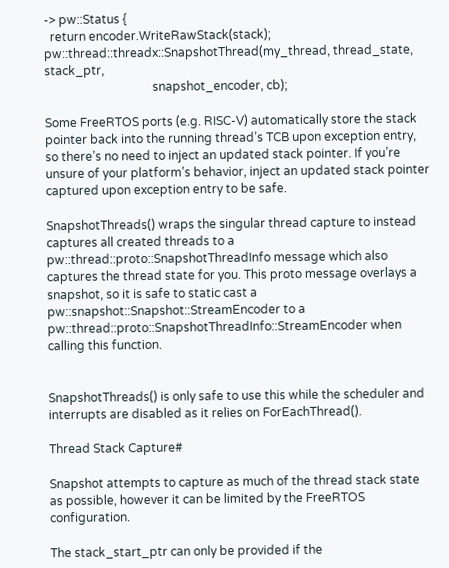-> pw::Status {
  return encoder.WriteRawStack(stack);
pw::thread::threadx::SnapshotThread(my_thread, thread_state, stack_ptr,
                                    snapshot_encoder, cb);

Some FreeRTOS ports (e.g. RISC-V) automatically store the stack pointer back into the running thread’s TCB upon exception entry, so there’s no need to inject an updated stack pointer. If you’re unsure of your platform’s behavior, inject an updated stack pointer captured upon exception entry to be safe.

SnapshotThreads() wraps the singular thread capture to instead captures all created threads to a pw::thread::proto::SnapshotThreadInfo message which also captures the thread state for you. This proto message overlays a snapshot, so it is safe to static cast a pw::snapshot::Snapshot::StreamEncoder to a pw::thread::proto::SnapshotThreadInfo::StreamEncoder when calling this function.


SnapshotThreads() is only safe to use this while the scheduler and interrupts are disabled as it relies on ForEachThread().

Thread Stack Capture#

Snapshot attempts to capture as much of the thread stack state as possible, however it can be limited by the FreeRTOS configuration.

The stack_start_ptr can only be provided if the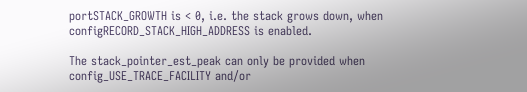portSTACK_GROWTH is < 0, i.e. the stack grows down, when configRECORD_STACK_HIGH_ADDRESS is enabled.

The stack_pointer_est_peak can only be provided when config_USE_TRACE_FACILITY and/or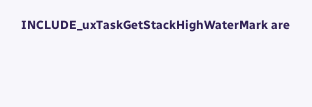INCLUDE_uxTaskGetStackHighWaterMark are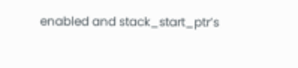enabled and stack_start_ptr’s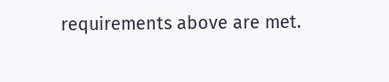requirements above are met.